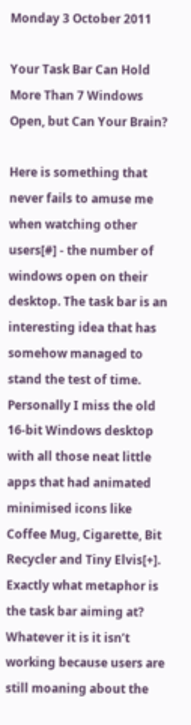Monday 3 October 2011

Your Task Bar Can Hold More Than 7 Windows Open, but Can Your Brain?

Here is something that never fails to amuse me when watching other users[#] - the number of windows open on their desktop. The task bar is an interesting idea that has somehow managed to stand the test of time. Personally I miss the old 16-bit Windows desktop with all those neat little apps that had animated minimised icons like Coffee Mug, Cigarette, Bit Recycler and Tiny Elvis[+]. Exactly what metaphor is the task bar aiming at? Whatever it is it isn’t working because users are still moaning about the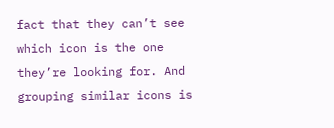fact that they can’t see which icon is the one they’re looking for. And grouping similar icons is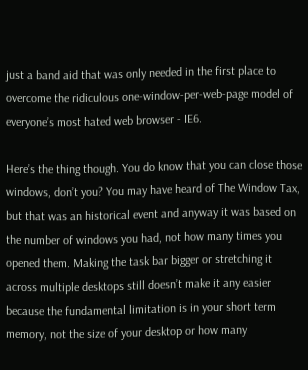just a band aid that was only needed in the first place to overcome the ridiculous one-window-per-web-page model of everyone’s most hated web browser - IE6.

Here’s the thing though. You do know that you can close those windows, don’t you? You may have heard of The Window Tax, but that was an historical event and anyway it was based on the number of windows you had, not how many times you opened them. Making the task bar bigger or stretching it across multiple desktops still doesn’t make it any easier because the fundamental limitation is in your short term memory, not the size of your desktop or how many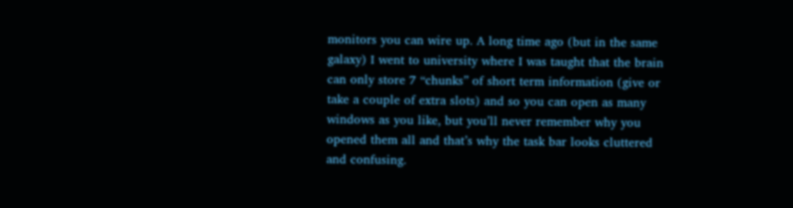monitors you can wire up. A long time ago (but in the same galaxy) I went to university where I was taught that the brain can only store 7 “chunks” of short term information (give or take a couple of extra slots) and so you can open as many windows as you like, but you’ll never remember why you opened them all and that’s why the task bar looks cluttered and confusing.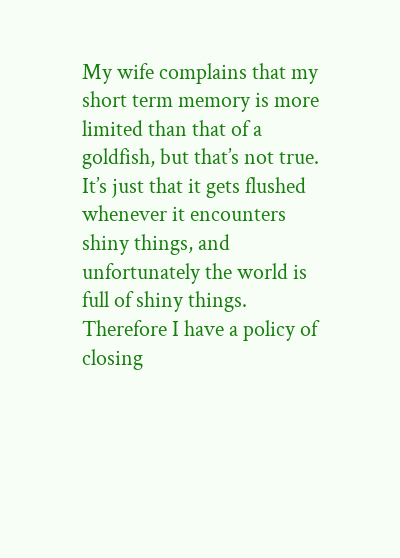My wife complains that my short term memory is more limited than that of a goldfish, but that’s not true. It’s just that it gets flushed whenever it encounters shiny things, and unfortunately the world is full of shiny things. Therefore I have a policy of closing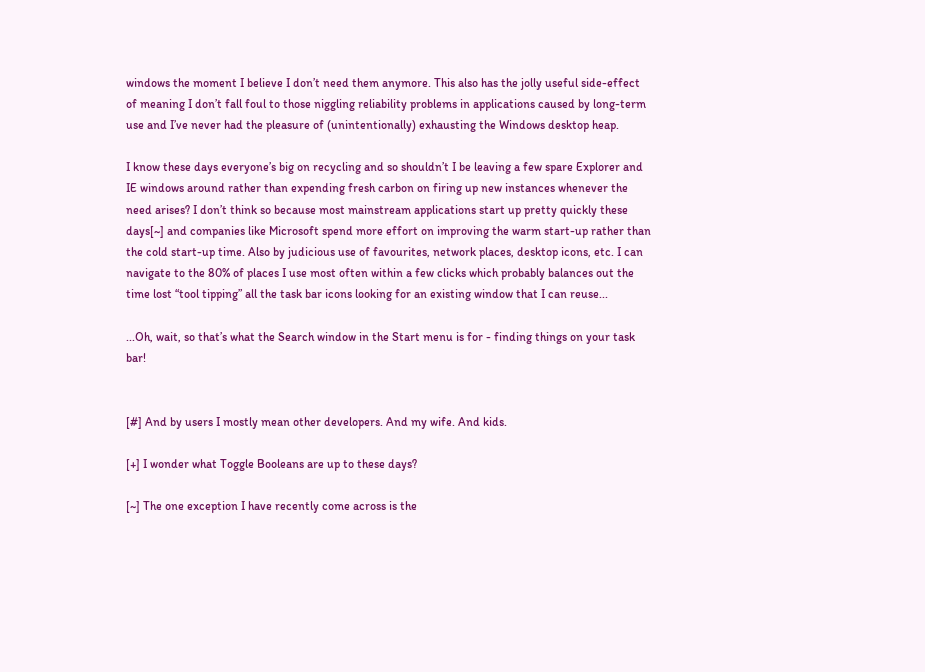windows the moment I believe I don’t need them anymore. This also has the jolly useful side-effect of meaning I don’t fall foul to those niggling reliability problems in applications caused by long-term use and I’ve never had the pleasure of (unintentionally) exhausting the Windows desktop heap.

I know these days everyone’s big on recycling and so shouldn’t I be leaving a few spare Explorer and IE windows around rather than expending fresh carbon on firing up new instances whenever the need arises? I don’t think so because most mainstream applications start up pretty quickly these days[~] and companies like Microsoft spend more effort on improving the warm start-up rather than the cold start-up time. Also by judicious use of favourites, network places, desktop icons, etc. I can navigate to the 80% of places I use most often within a few clicks which probably balances out the time lost “tool tipping” all the task bar icons looking for an existing window that I can reuse...

...Oh, wait, so that’s what the Search window in the Start menu is for - finding things on your task bar!


[#] And by users I mostly mean other developers. And my wife. And kids.

[+] I wonder what Toggle Booleans are up to these days?

[~] The one exception I have recently come across is the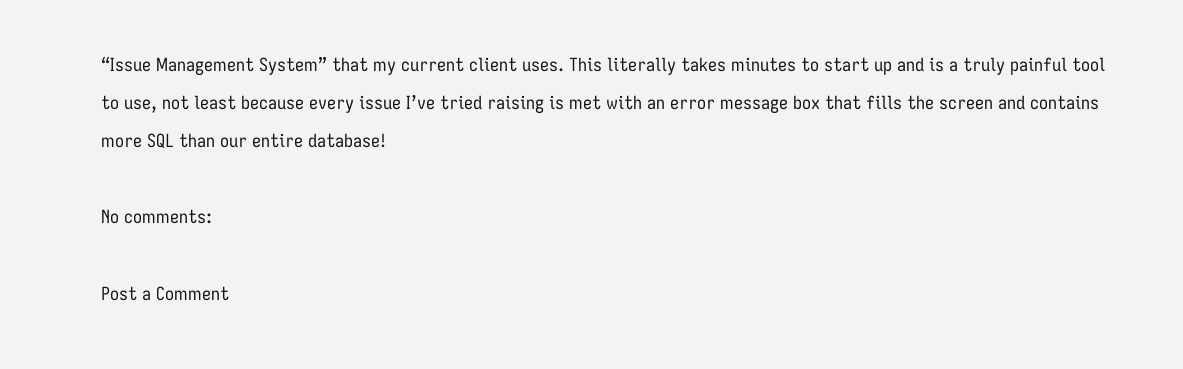“Issue Management System” that my current client uses. This literally takes minutes to start up and is a truly painful tool to use, not least because every issue I’ve tried raising is met with an error message box that fills the screen and contains more SQL than our entire database!

No comments:

Post a Comment